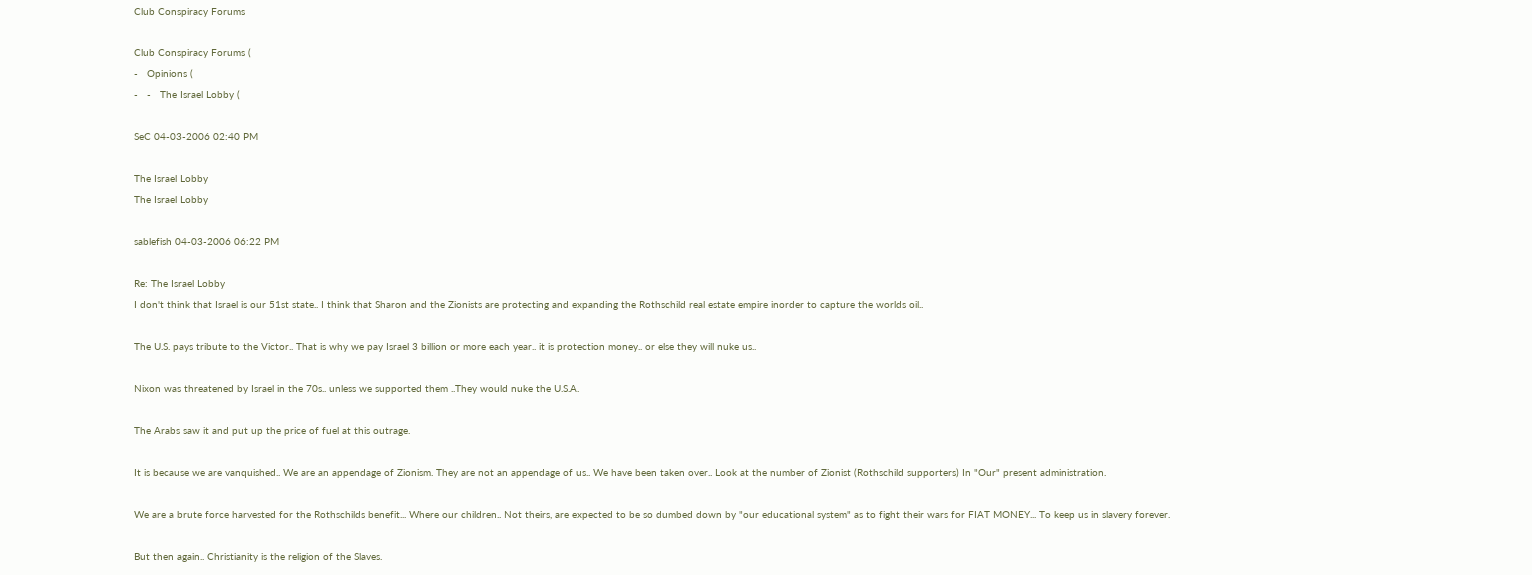Club Conspiracy Forums

Club Conspiracy Forums (
-   Opinions (
-   -   The Israel Lobby (

SeC 04-03-2006 02:40 PM

The Israel Lobby
The Israel Lobby

sablefish 04-03-2006 06:22 PM

Re: The Israel Lobby
I don't think that Israel is our 51st state.. I think that Sharon and the Zionists are protecting and expanding the Rothschild real estate empire inorder to capture the worlds oil..

The U.S. pays tribute to the Victor.. That is why we pay Israel 3 billion or more each year.. it is protection money.. or else they will nuke us..

Nixon was threatened by Israel in the 70s.. unless we supported them ..They would nuke the U.S.A.

The Arabs saw it and put up the price of fuel at this outrage.

It is because we are vanquished.. We are an appendage of Zionism. They are not an appendage of us.. We have been taken over.. Look at the number of Zionist (Rothschild supporters) In "Our" present administration.

We are a brute force harvested for the Rothschilds benefit... Where our children.. Not theirs, are expected to be so dumbed down by "our educational system" as to fight their wars for FIAT MONEY... To keep us in slavery forever.

But then again.. Christianity is the religion of the Slaves.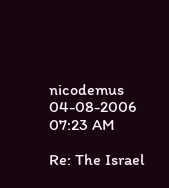nicodemus 04-08-2006 07:23 AM

Re: The Israel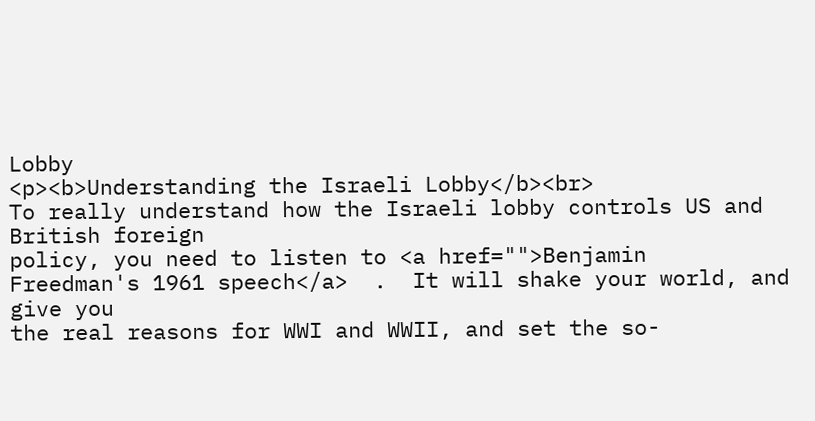Lobby
<p><b>Understanding the Israeli Lobby</b><br>
To really understand how the Israeli lobby controls US and British foreign
policy, you need to listen to <a href="">Benjamin
Freedman's 1961 speech</a>  .  It will shake your world, and give you
the real reasons for WWI and WWII, and set the so-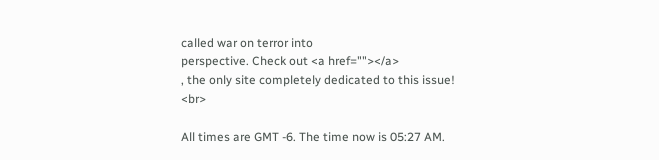called war on terror into
perspective. Check out <a href=""></a>
, the only site completely dedicated to this issue! <br>

All times are GMT -6. The time now is 05:27 AM.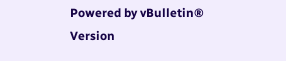Powered by vBulletin® Version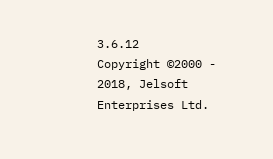3.6.12
Copyright ©2000 - 2018, Jelsoft Enterprises Ltd.